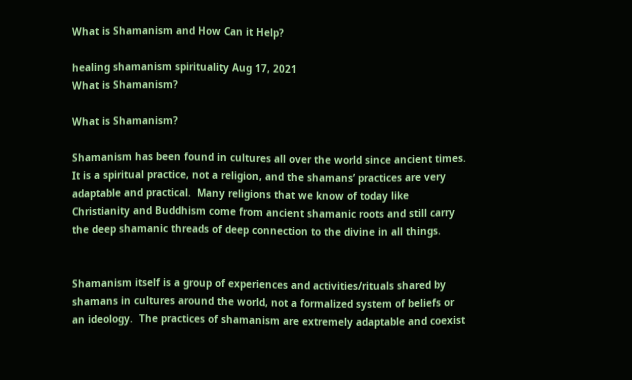What is Shamanism and How Can it Help?

healing shamanism spirituality Aug 17, 2021
What is Shamanism?

What is Shamanism?

Shamanism has been found in cultures all over the world since ancient times.  It is a spiritual practice, not a religion, and the shamans’ practices are very adaptable and practical.  Many religions that we know of today like Christianity and Buddhism come from ancient shamanic roots and still carry the deep shamanic threads of deep connection to the divine in all things.


Shamanism itself is a group of experiences and activities/rituals shared by shamans in cultures around the world, not a formalized system of beliefs or an ideology.  The practices of shamanism are extremely adaptable and coexist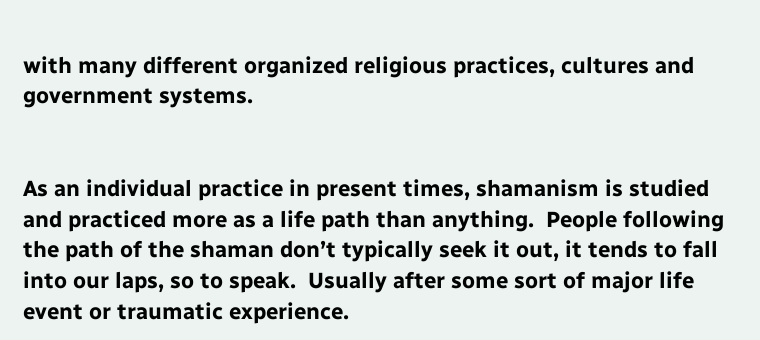with many different organized religious practices, cultures and government systems.


As an individual practice in present times, shamanism is studied and practiced more as a life path than anything.  People following the path of the shaman don’t typically seek it out, it tends to fall into our laps, so to speak.  Usually after some sort of major life event or traumatic experience.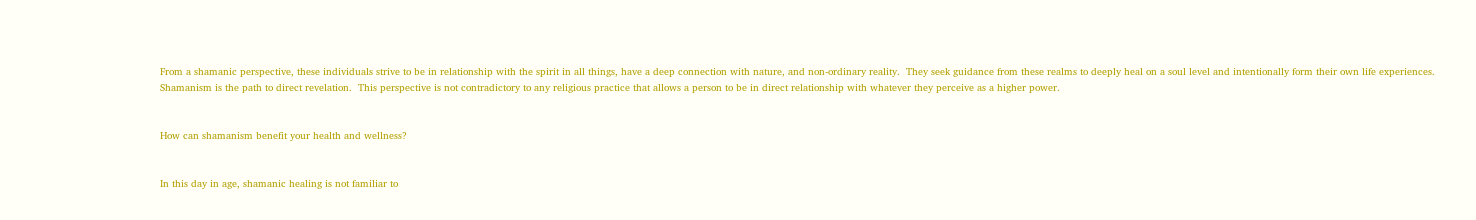From a shamanic perspective, these individuals strive to be in relationship with the spirit in all things, have a deep connection with nature, and non-ordinary reality.  They seek guidance from these realms to deeply heal on a soul level and intentionally form their own life experiences.  Shamanism is the path to direct revelation.  This perspective is not contradictory to any religious practice that allows a person to be in direct relationship with whatever they perceive as a higher power.


How can shamanism benefit your health and wellness?


In this day in age, shamanic healing is not familiar to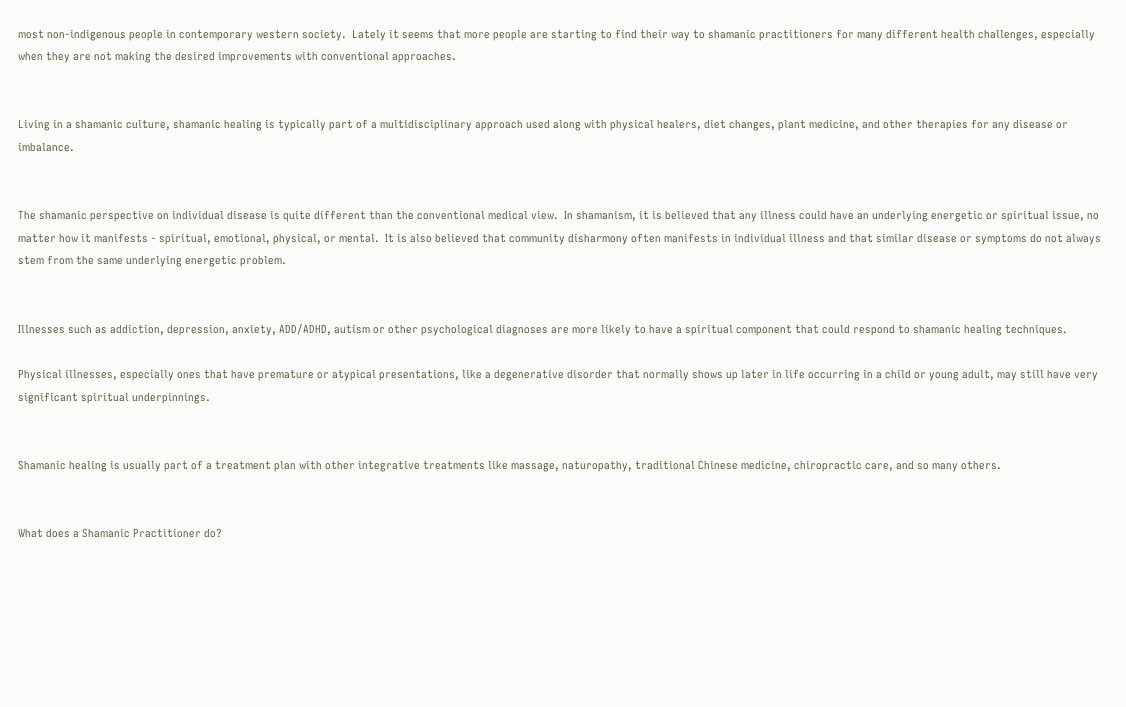most non-indigenous people in contemporary western society.  Lately it seems that more people are starting to find their way to shamanic practitioners for many different health challenges, especially when they are not making the desired improvements with conventional approaches.


Living in a shamanic culture, shamanic healing is typically part of a multidisciplinary approach used along with physical healers, diet changes, plant medicine, and other therapies for any disease or imbalance.


The shamanic perspective on individual disease is quite different than the conventional medical view.  In shamanism, it is believed that any illness could have an underlying energetic or spiritual issue, no matter how it manifests - spiritual, emotional, physical, or mental.  It is also believed that community disharmony often manifests in individual illness and that similar disease or symptoms do not always stem from the same underlying energetic problem.


Illnesses such as addiction, depression, anxiety, ADD/ADHD, autism or other psychological diagnoses are more likely to have a spiritual component that could respond to shamanic healing techniques.

Physical illnesses, especially ones that have premature or atypical presentations, like a degenerative disorder that normally shows up later in life occurring in a child or young adult, may still have very significant spiritual underpinnings.


Shamanic healing is usually part of a treatment plan with other integrative treatments like massage, naturopathy, traditional Chinese medicine, chiropractic care, and so many others.


What does a Shamanic Practitioner do?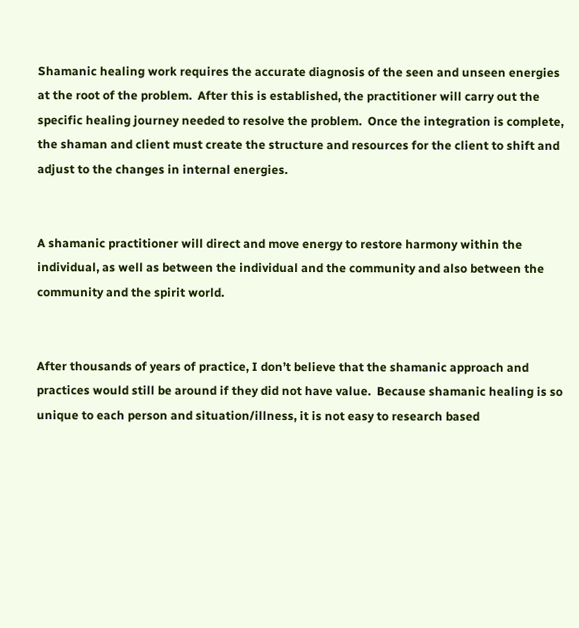Shamanic healing work requires the accurate diagnosis of the seen and unseen energies at the root of the problem.  After this is established, the practitioner will carry out the specific healing journey needed to resolve the problem.  Once the integration is complete, the shaman and client must create the structure and resources for the client to shift and adjust to the changes in internal energies.


A shamanic practitioner will direct and move energy to restore harmony within the individual, as well as between the individual and the community and also between the community and the spirit world.


After thousands of years of practice, I don’t believe that the shamanic approach and practices would still be around if they did not have value.  Because shamanic healing is so unique to each person and situation/illness, it is not easy to research based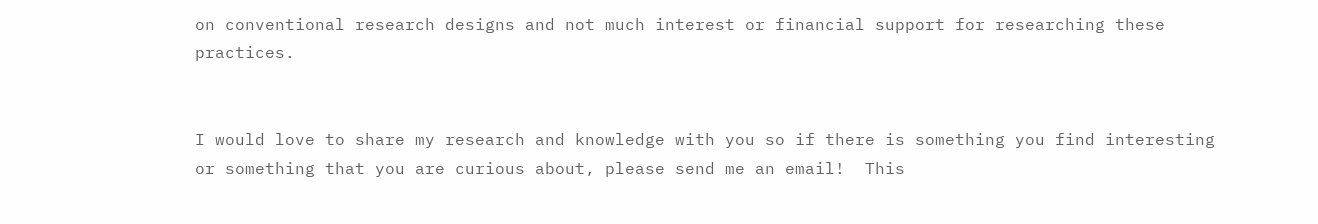on conventional research designs and not much interest or financial support for researching these practices.


I would love to share my research and knowledge with you so if there is something you find interesting or something that you are curious about, please send me an email!  This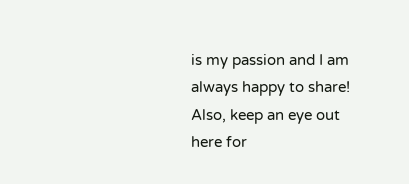is my passion and I am always happy to share!  Also, keep an eye out here for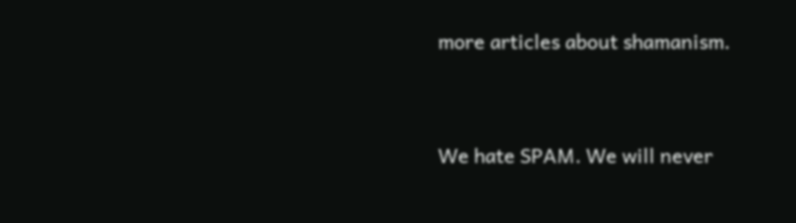more articles about shamanism.


We hate SPAM. We will never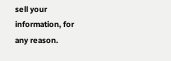sell your information, for any reason.